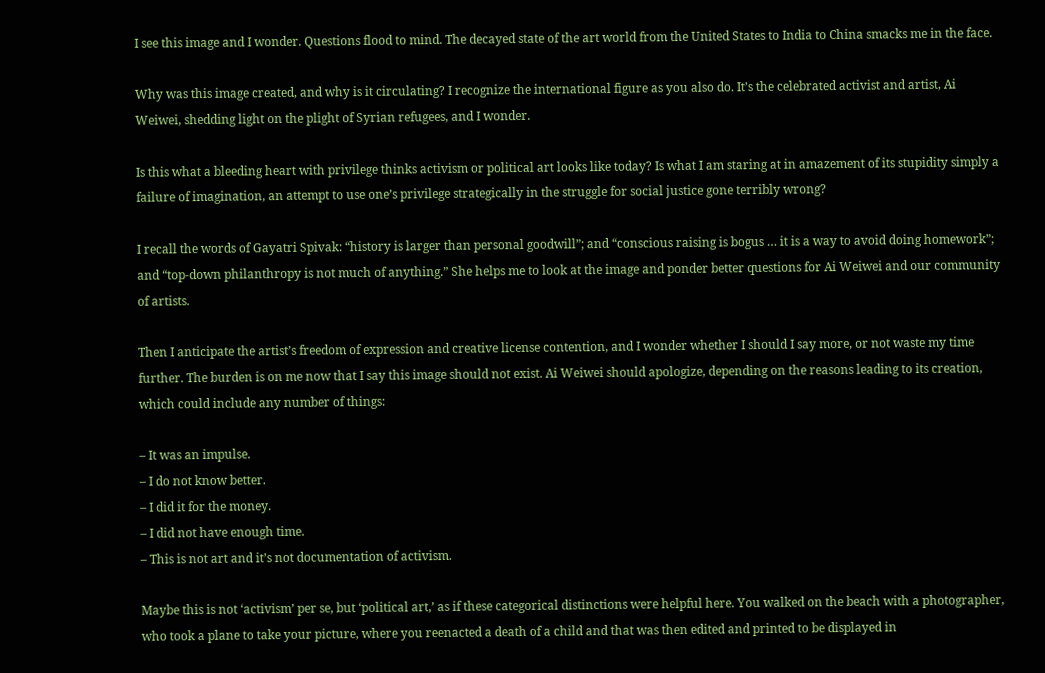I see this image and I wonder. Questions flood to mind. The decayed state of the art world from the United States to India to China smacks me in the face.

Why was this image created, and why is it circulating? I recognize the international figure as you also do. It’s the celebrated activist and artist, Ai Weiwei, shedding light on the plight of Syrian refugees, and I wonder.

Is this what a bleeding heart with privilege thinks activism or political art looks like today? Is what I am staring at in amazement of its stupidity simply a failure of imagination, an attempt to use one’s privilege strategically in the struggle for social justice gone terribly wrong?

I recall the words of Gayatri Spivak: “history is larger than personal goodwill”; and “conscious raising is bogus … it is a way to avoid doing homework”; and “top-down philanthropy is not much of anything.” She helps me to look at the image and ponder better questions for Ai Weiwei and our community of artists.

Then I anticipate the artist’s freedom of expression and creative license contention, and I wonder whether I should I say more, or not waste my time further. The burden is on me now that I say this image should not exist. Ai Weiwei should apologize, depending on the reasons leading to its creation, which could include any number of things:

– It was an impulse.
– I do not know better.
– I did it for the money.
– I did not have enough time.
– This is not art and it’s not documentation of activism.

Maybe this is not ‘activism’ per se, but ‘political art,’ as if these categorical distinctions were helpful here. You walked on the beach with a photographer, who took a plane to take your picture, where you reenacted a death of a child and that was then edited and printed to be displayed in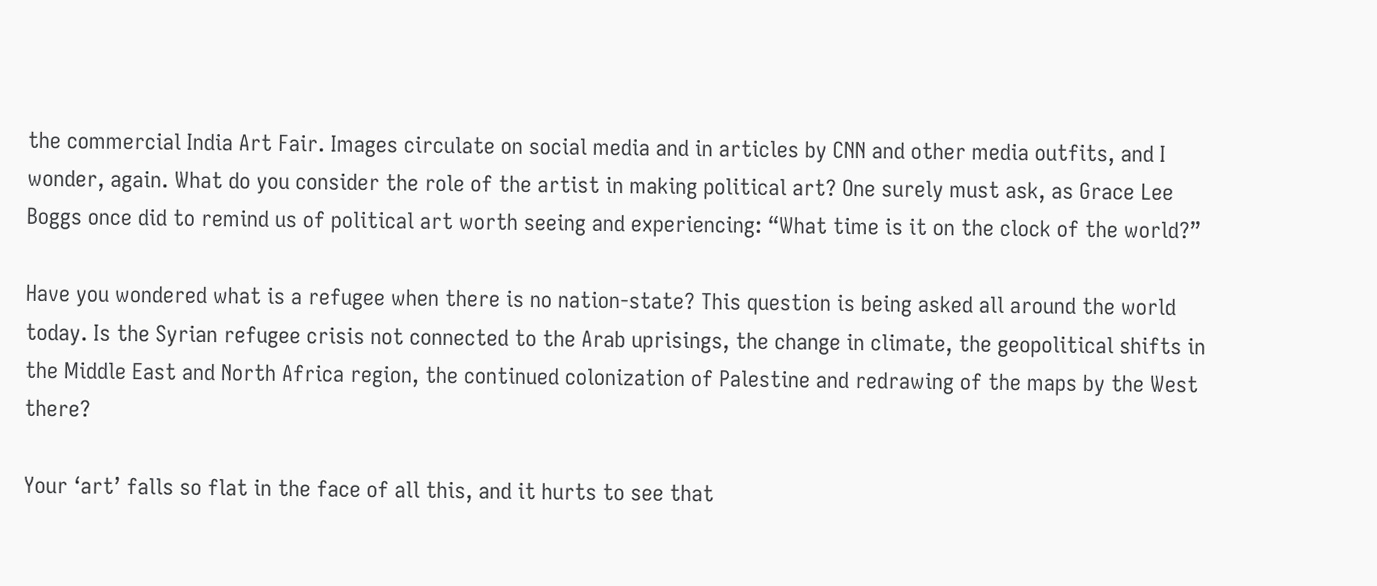the commercial India Art Fair. Images circulate on social media and in articles by CNN and other media outfits, and I wonder, again. What do you consider the role of the artist in making political art? One surely must ask, as Grace Lee Boggs once did to remind us of political art worth seeing and experiencing: “What time is it on the clock of the world?”

Have you wondered what is a refugee when there is no nation-state? This question is being asked all around the world today. Is the Syrian refugee crisis not connected to the Arab uprisings, the change in climate, the geopolitical shifts in the Middle East and North Africa region, the continued colonization of Palestine and redrawing of the maps by the West there?

Your ‘art’ falls so flat in the face of all this, and it hurts to see that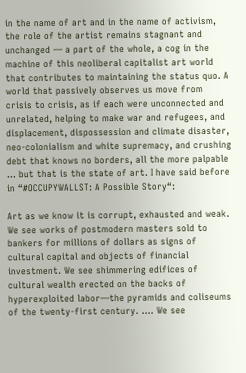in the name of art and in the name of activism, the role of the artist remains stagnant and unchanged — a part of the whole, a cog in the machine of this neoliberal capitalist art world that contributes to maintaining the status quo. A world that passively observes us move from crisis to crisis, as if each were unconnected and unrelated, helping to make war and refugees, and displacement, dispossession and climate disaster, neo-colonialism and white supremacy, and crushing debt that knows no borders, all the more palpable … but that is the state of art. I have said before in “#OCCUPYWALLST: A Possible Story“:

Art as we know it is corrupt, exhausted and weak. We see works of postmodern masters sold to bankers for millions of dollars as signs of cultural capital and objects of financial investment. We see shimmering edifices of cultural wealth erected on the backs of hyperexploited labor—the pyramids and coliseums of the twenty-first century. …. We see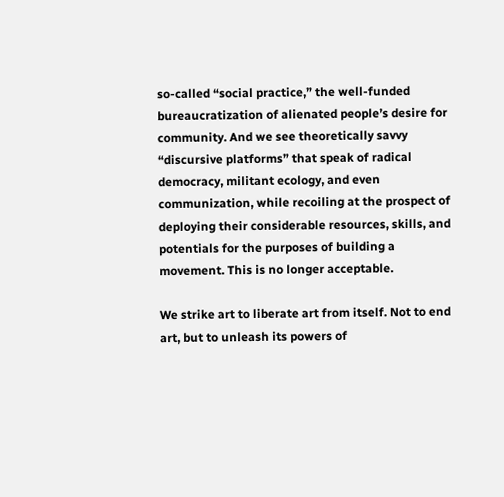so-called “social practice,” the well-funded bureaucratization of alienated people’s desire for community. And we see theoretically savvy “discursive platforms” that speak of radical democracy, militant ecology, and even communization, while recoiling at the prospect of deploying their considerable resources, skills, and potentials for the purposes of building a movement. This is no longer acceptable.

We strike art to liberate art from itself. Not to end art, but to unleash its powers of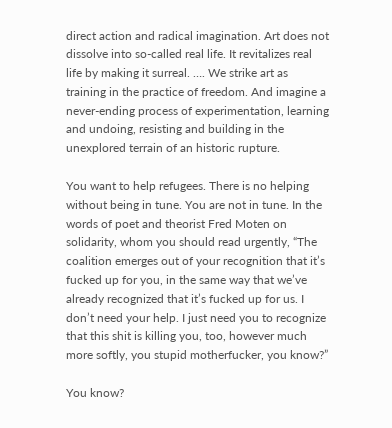direct action and radical imagination. Art does not dissolve into so-called real life. It revitalizes real life by making it surreal. …. We strike art as training in the practice of freedom. And imagine a never-ending process of experimentation, learning and undoing, resisting and building in the unexplored terrain of an historic rupture.

You want to help refugees. There is no helping without being in tune. You are not in tune. In the words of poet and theorist Fred Moten on solidarity, whom you should read urgently, “The coalition emerges out of your recognition that it’s fucked up for you, in the same way that we’ve already recognized that it’s fucked up for us. I don’t need your help. I just need you to recognize that this shit is killing you, too, however much more softly, you stupid motherfucker, you know?”

You know?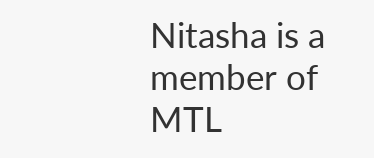Nitasha is a member of MTL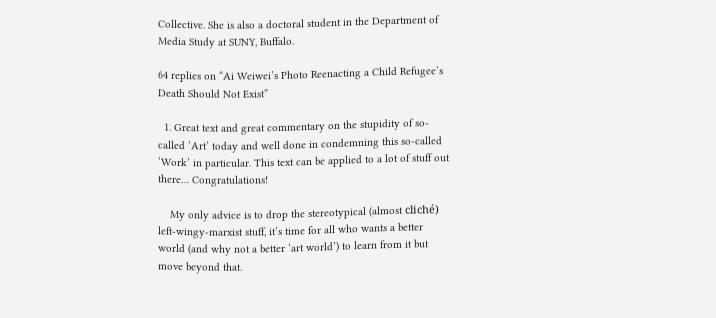Collective. She is also a doctoral student in the Department of Media Study at SUNY, Buffalo.

64 replies on “Ai Weiwei’s Photo Reenacting a Child Refugee’s Death Should Not Exist”

  1. Great text and great commentary on the stupidity of so-called ‘Art’ today and well done in condemning this so-called ‘Work’ in particular. This text can be applied to a lot of stuff out there… Congratulations!

    My only advice is to drop the stereotypical (almost cliché) left-wingy-marxist stuff, it’s time for all who wants a better world (and why not a better ‘art world’) to learn from it but move beyond that.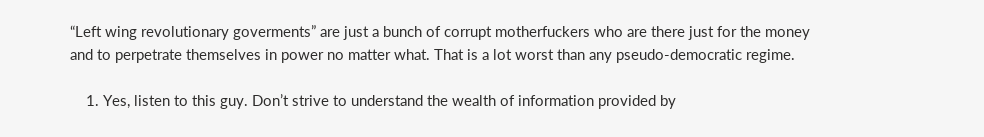“Left wing revolutionary goverments” are just a bunch of corrupt motherfuckers who are there just for the money and to perpetrate themselves in power no matter what. That is a lot worst than any pseudo-democratic regime.

    1. Yes, listen to this guy. Don’t strive to understand the wealth of information provided by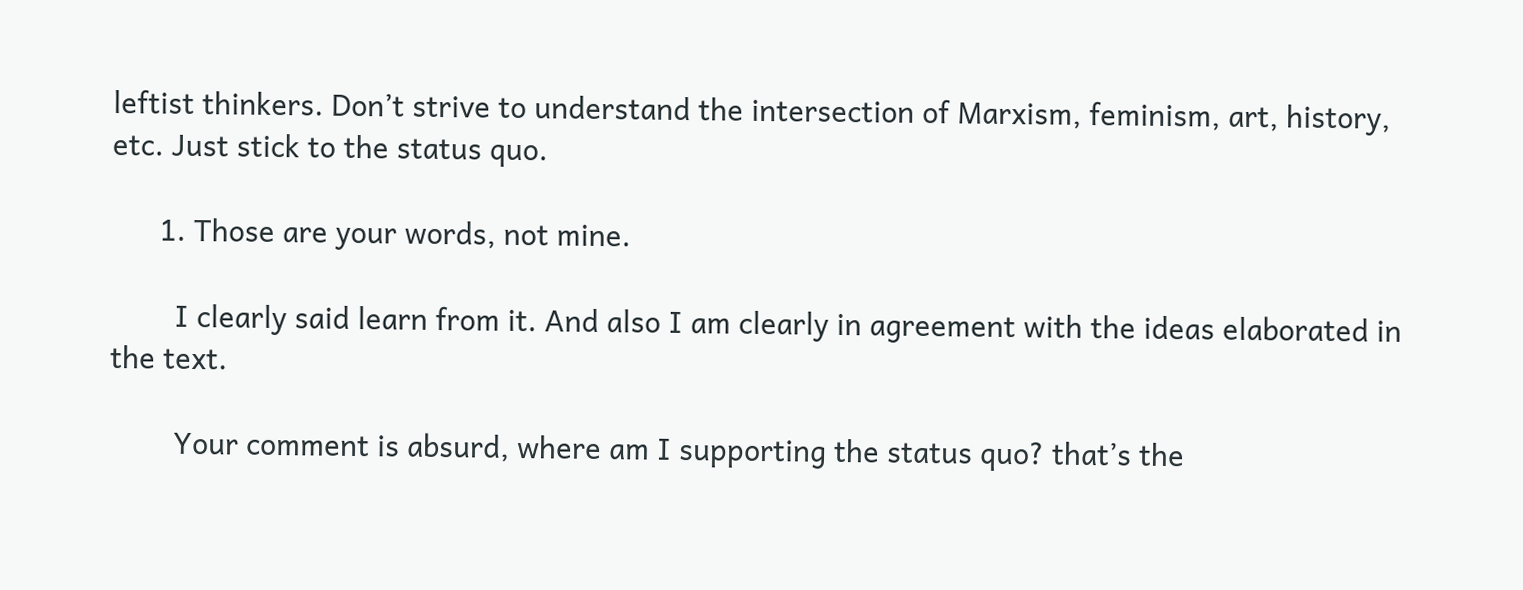leftist thinkers. Don’t strive to understand the intersection of Marxism, feminism, art, history, etc. Just stick to the status quo.

      1. Those are your words, not mine.

        I clearly said learn from it. And also I am clearly in agreement with the ideas elaborated in the text.

        Your comment is absurd, where am I supporting the status quo? that’s the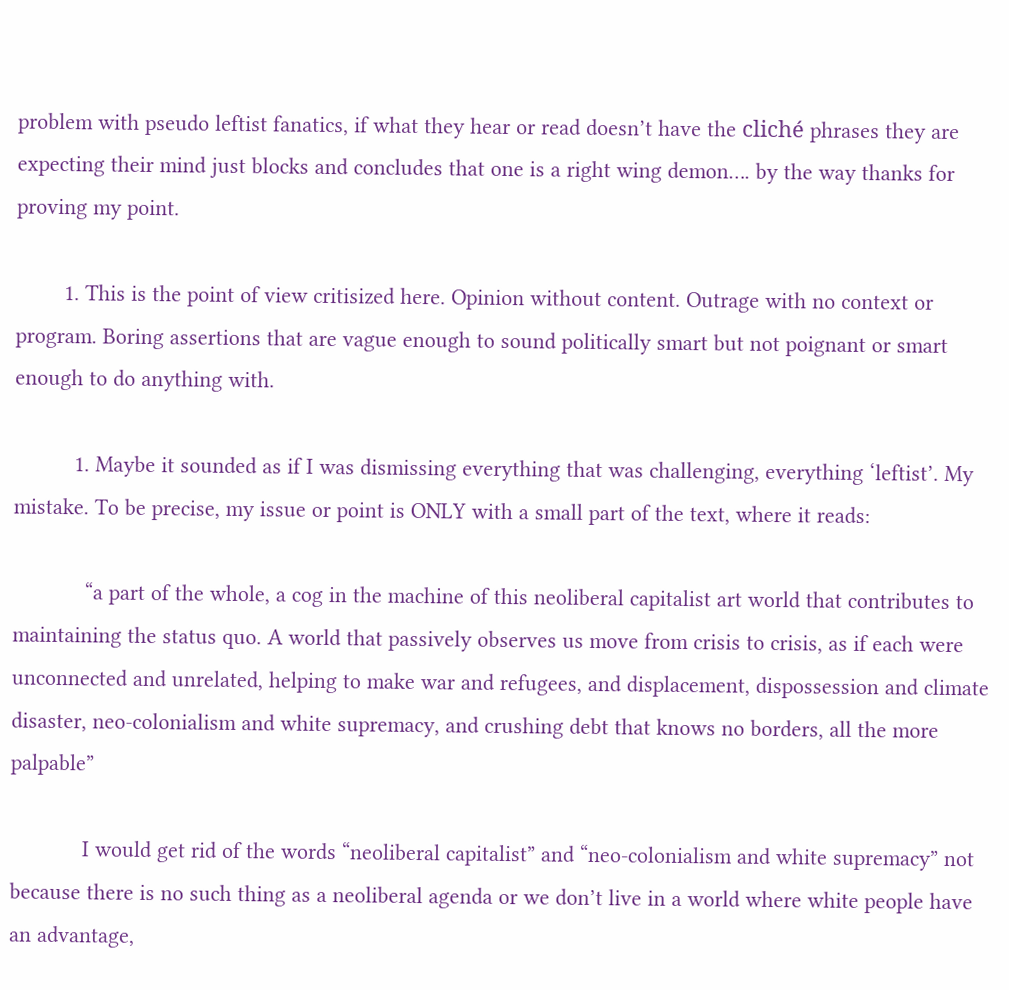problem with pseudo leftist fanatics, if what they hear or read doesn’t have the cliché phrases they are expecting their mind just blocks and concludes that one is a right wing demon…. by the way thanks for proving my point.

        1. This is the point of view critisized here. Opinion without content. Outrage with no context or program. Boring assertions that are vague enough to sound politically smart but not poignant or smart enough to do anything with.

          1. Maybe it sounded as if I was dismissing everything that was challenging, everything ‘leftist’. My mistake. To be precise, my issue or point is ONLY with a small part of the text, where it reads:

            “a part of the whole, a cog in the machine of this neoliberal capitalist art world that contributes to maintaining the status quo. A world that passively observes us move from crisis to crisis, as if each were unconnected and unrelated, helping to make war and refugees, and displacement, dispossession and climate disaster, neo-colonialism and white supremacy, and crushing debt that knows no borders, all the more palpable”

            I would get rid of the words “neoliberal capitalist” and “neo-colonialism and white supremacy” not because there is no such thing as a neoliberal agenda or we don’t live in a world where white people have an advantage,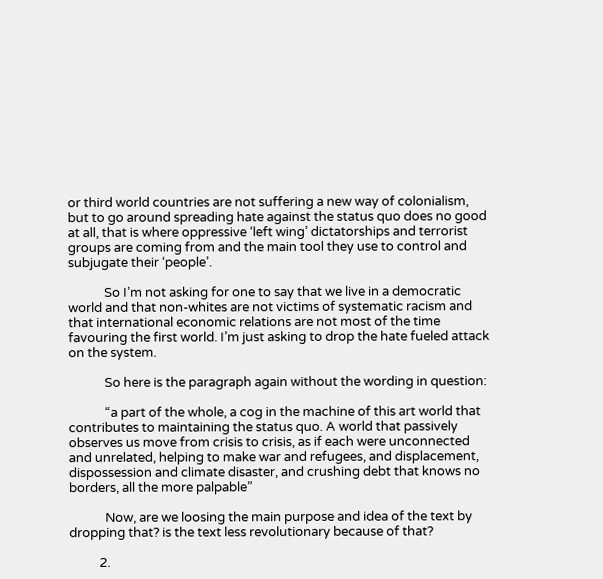or third world countries are not suffering a new way of colonialism, but to go around spreading hate against the status quo does no good at all, that is where oppressive ‘left wing’ dictatorships and terrorist groups are coming from and the main tool they use to control and subjugate their ‘people’.

            So I’m not asking for one to say that we live in a democratic world and that non-whites are not victims of systematic racism and that international economic relations are not most of the time favouring the first world. I’m just asking to drop the hate fueled attack on the system.

            So here is the paragraph again without the wording in question:

            “a part of the whole, a cog in the machine of this art world that contributes to maintaining the status quo. A world that passively observes us move from crisis to crisis, as if each were unconnected and unrelated, helping to make war and refugees, and displacement, dispossession and climate disaster, and crushing debt that knows no borders, all the more palpable”

            Now, are we loosing the main purpose and idea of the text by dropping that? is the text less revolutionary because of that?

          2.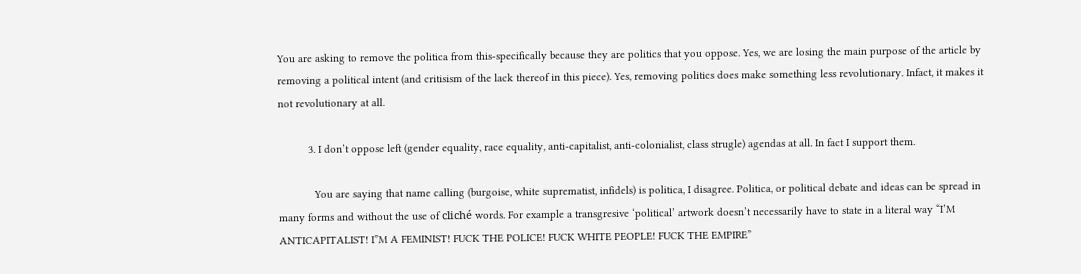You are asking to remove the politica from this-specifically because they are politics that you oppose. Yes, we are losing the main purpose of the article by removing a political intent (and critisism of the lack thereof in this piece). Yes, removing politics does make something less revolutionary. Infact, it makes it not revolutionary at all.

          3. I don’t oppose left (gender equality, race equality, anti-capitalist, anti-colonialist, class strugle) agendas at all. In fact I support them.

            You are saying that name calling (burgoise, white suprematist, infidels) is politica, I disagree. Politica, or political debate and ideas can be spread in many forms and without the use of cliché words. For example a transgresive ‘political’ artwork doesn’t necessarily have to state in a literal way “I’M ANTICAPITALIST! I”M A FEMINIST! FUCK THE POLICE! FUCK WHITE PEOPLE! FUCK THE EMPIRE”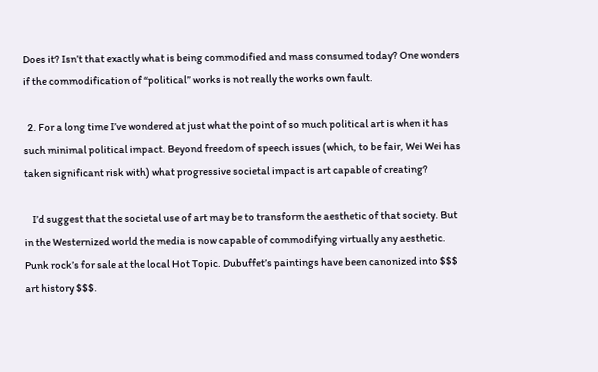Does it? Isn’t that exactly what is being commodified and mass consumed today? One wonders if the commodification of “political” works is not really the works own fault.

  2. For a long time I’ve wondered at just what the point of so much political art is when it has such minimal political impact. Beyond freedom of speech issues (which, to be fair, Wei Wei has taken significant risk with) what progressive societal impact is art capable of creating?

    I’d suggest that the societal use of art may be to transform the aesthetic of that society. But in the Westernized world the media is now capable of commodifying virtually any aesthetic. Punk rock’s for sale at the local Hot Topic. Dubuffet’s paintings have been canonized into $$$ art history $$$.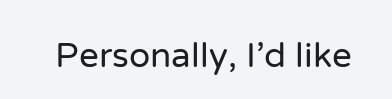Personally, I’d like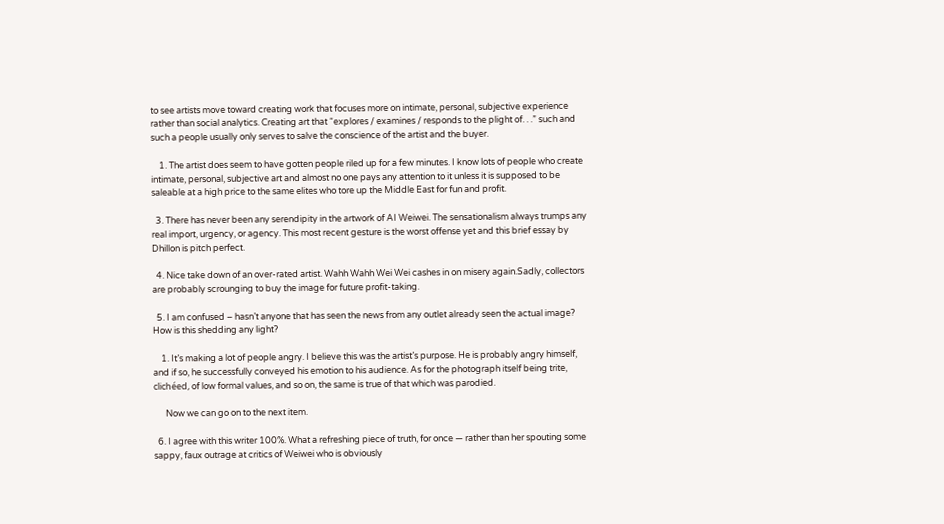to see artists move toward creating work that focuses more on intimate, personal, subjective experience rather than social analytics. Creating art that “explores / examines / responds to the plight of. . .” such and such a people usually only serves to salve the conscience of the artist and the buyer.

    1. The artist does seem to have gotten people riled up for a few minutes. I know lots of people who create intimate, personal, subjective art and almost no one pays any attention to it unless it is supposed to be saleable at a high price to the same elites who tore up the Middle East for fun and profit.

  3. There has never been any serendipity in the artwork of AI Weiwei. The sensationalism always trumps any real import, urgency, or agency. This most recent gesture is the worst offense yet and this brief essay by Dhillon is pitch perfect.

  4. Nice take down of an over-rated artist. Wahh Wahh Wei Wei cashes in on misery again.Sadly, collectors are probably scrounging to buy the image for future profit-taking.

  5. I am confused – hasn’t anyone that has seen the news from any outlet already seen the actual image? How is this shedding any light?

    1. It’s making a lot of people angry. I believe this was the artist’s purpose. He is probably angry himself, and if so, he successfully conveyed his emotion to his audience. As for the photograph itself being trite, clichéed, of low formal values, and so on, the same is true of that which was parodied.

      Now we can go on to the next item.

  6. I agree with this writer 100%. What a refreshing piece of truth, for once — rather than her spouting some sappy, faux outrage at critics of Weiwei who is obviously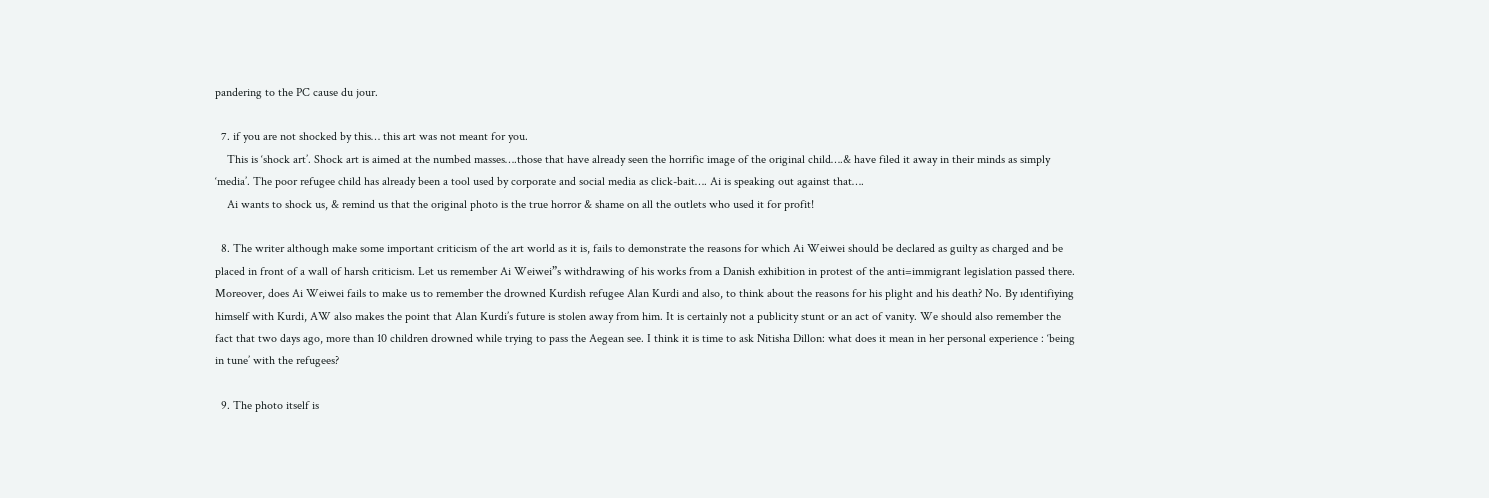pandering to the PC cause du jour.

  7. if you are not shocked by this… this art was not meant for you.
    This is ‘shock art’. Shock art is aimed at the numbed masses….those that have already seen the horrific image of the original child….& have filed it away in their minds as simply ‘media’. The poor refugee child has already been a tool used by corporate and social media as click-bait…. Ai is speaking out against that….
    Ai wants to shock us, & remind us that the original photo is the true horror & shame on all the outlets who used it for profit!

  8. The writer although make some important criticism of the art world as it is, fails to demonstrate the reasons for which Ai Weiwei should be declared as guilty as charged and be placed in front of a wall of harsh criticism. Let us remember Ai Weiwei”s withdrawing of his works from a Danish exhibition in protest of the anti=immigrant legislation passed there. Moreover, does Ai Weiwei fails to make us to remember the drowned Kurdish refugee Alan Kurdi and also, to think about the reasons for his plight and his death? No. By ıdentifiying himself with Kurdi, AW also makes the point that Alan Kurdi’s future is stolen away from him. It is certainly not a publicity stunt or an act of vanity. We should also remember the fact that two days ago, more than 10 children drowned while trying to pass the Aegean see. I think it is time to ask Nitisha Dillon: what does it mean in her personal experience : ‘being in tune’ with the refugees?

  9. The photo itself is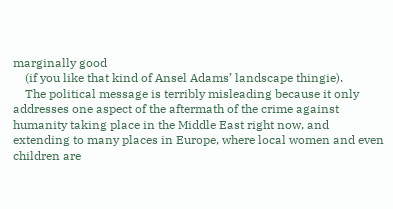marginally good
    (if you like that kind of Ansel Adams’ landscape thingie).
    The political message is terribly misleading because it only addresses one aspect of the aftermath of the crime against humanity taking place in the Middle East right now, and extending to many places in Europe, where local women and even children are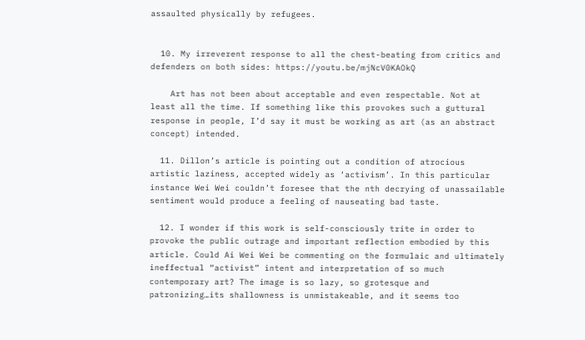assaulted physically by refugees.


  10. My irreverent response to all the chest-beating from critics and defenders on both sides: https://youtu.be/mjNcV0KAOkQ

    Art has not been about acceptable and even respectable. Not at least all the time. If something like this provokes such a guttural response in people, I’d say it must be working as art (as an abstract concept) intended.

  11. Dillon’s article is pointing out a condition of atrocious artistic laziness, accepted widely as ‘activism’. In this particular instance Wei Wei couldn’t foresee that the nth decrying of unassailable sentiment would produce a feeling of nauseating bad taste.

  12. I wonder if this work is self-consciously trite in order to provoke the public outrage and important reflection embodied by this article. Could Ai Wei Wei be commenting on the formulaic and ultimately ineffectual “activist” intent and interpretation of so much contemporary art? The image is so lazy, so grotesque and patronizing…its shallowness is unmistakeable, and it seems too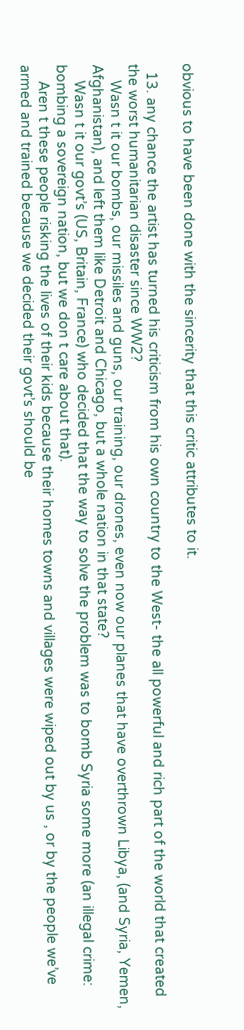obvious to have been done with the sincerity that this critic attributes to it.

  13. any chance the artist has turned his criticism from his own country to the West- the all powerful and rich part of the world that created the worst humanitarian disaster since WW2?
    Wasn t it our bombs, our missiles and guns, our training, our drones, even now our planes that have overthrown Libya, (and Syria, Yemen, Afghanistan), and left them like Detroit and Chicago, but a whole nation in that state?
    Wasn t it our govt’s (US, Britain, France) who decided that the way to solve the problem was to bomb Syria some more (an illegal crime: bombing a sovereign nation, but we don t care about that).
    Aren t these people risking the lives of their kids because their homes towns and villages were wiped out by us , or by the people we’ve armed and trained because we decided their govt’s should be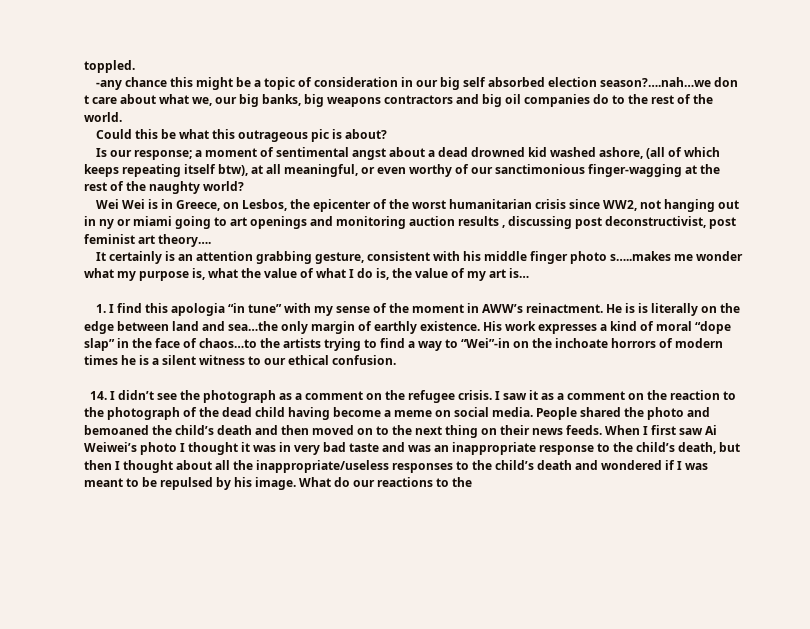toppled.
    -any chance this might be a topic of consideration in our big self absorbed election season?….nah…we don t care about what we, our big banks, big weapons contractors and big oil companies do to the rest of the world.
    Could this be what this outrageous pic is about?
    Is our response; a moment of sentimental angst about a dead drowned kid washed ashore, (all of which keeps repeating itself btw), at all meaningful, or even worthy of our sanctimonious finger-wagging at the rest of the naughty world?
    Wei Wei is in Greece, on Lesbos, the epicenter of the worst humanitarian crisis since WW2, not hanging out in ny or miami going to art openings and monitoring auction results , discussing post deconstructivist, post feminist art theory….
    It certainly is an attention grabbing gesture, consistent with his middle finger photo s…..makes me wonder what my purpose is, what the value of what I do is, the value of my art is…

    1. I find this apologia “in tune” with my sense of the moment in AWW’s reinactment. He is is literally on the edge between land and sea…the only margin of earthly existence. His work expresses a kind of moral “dope slap” in the face of chaos…to the artists trying to find a way to “Wei”-in on the inchoate horrors of modern times he is a silent witness to our ethical confusion.

  14. I didn’t see the photograph as a comment on the refugee crisis. I saw it as a comment on the reaction to the photograph of the dead child having become a meme on social media. People shared the photo and bemoaned the child’s death and then moved on to the next thing on their news feeds. When I first saw Ai Weiwei’s photo I thought it was in very bad taste and was an inappropriate response to the child’s death, but then I thought about all the inappropriate/useless responses to the child’s death and wondered if I was meant to be repulsed by his image. What do our reactions to the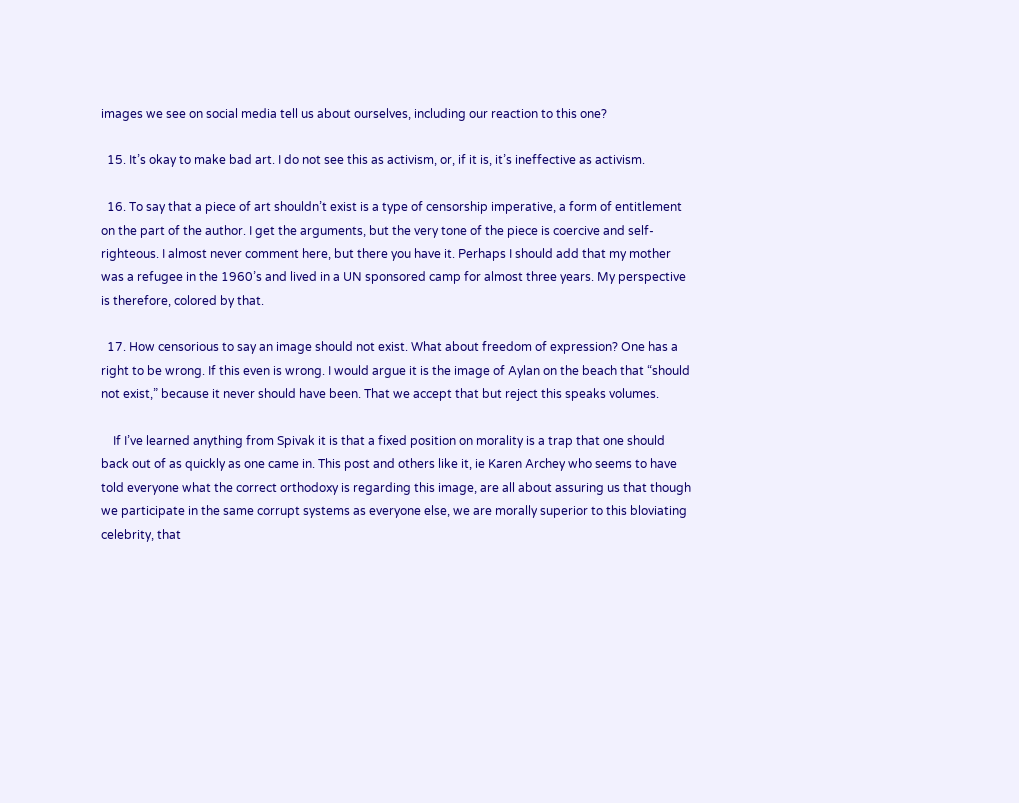images we see on social media tell us about ourselves, including our reaction to this one?

  15. It’s okay to make bad art. I do not see this as activism, or, if it is, it’s ineffective as activism.

  16. To say that a piece of art shouldn’t exist is a type of censorship imperative, a form of entitlement on the part of the author. I get the arguments, but the very tone of the piece is coercive and self-righteous. I almost never comment here, but there you have it. Perhaps I should add that my mother was a refugee in the 1960’s and lived in a UN sponsored camp for almost three years. My perspective is therefore, colored by that.

  17. How censorious to say an image should not exist. What about freedom of expression? One has a right to be wrong. If this even is wrong. I would argue it is the image of Aylan on the beach that “should not exist,” because it never should have been. That we accept that but reject this speaks volumes.

    If I’ve learned anything from Spivak it is that a fixed position on morality is a trap that one should back out of as quickly as one came in. This post and others like it, ie Karen Archey who seems to have told everyone what the correct orthodoxy is regarding this image, are all about assuring us that though we participate in the same corrupt systems as everyone else, we are morally superior to this bloviating celebrity, that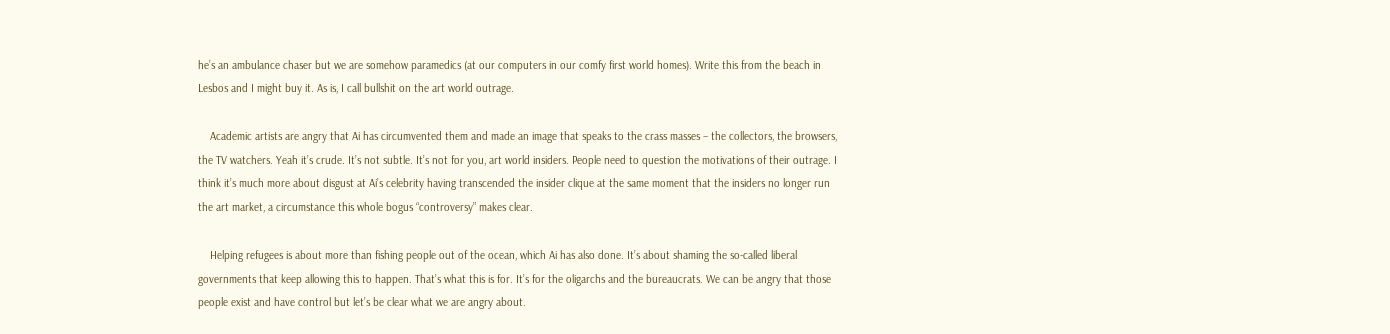he’s an ambulance chaser but we are somehow paramedics (at our computers in our comfy first world homes). Write this from the beach in Lesbos and I might buy it. As is, I call bullshit on the art world outrage.

    Academic artists are angry that Ai has circumvented them and made an image that speaks to the crass masses – the collectors, the browsers, the TV watchers. Yeah it’s crude. It’s not subtle. It’s not for you, art world insiders. People need to question the motivations of their outrage. I think it’s much more about disgust at Ai’s celebrity having transcended the insider clique at the same moment that the insiders no longer run the art market, a circumstance this whole bogus “controversy” makes clear.

    Helping refugees is about more than fishing people out of the ocean, which Ai has also done. It’s about shaming the so-called liberal governments that keep allowing this to happen. That’s what this is for. It’s for the oligarchs and the bureaucrats. We can be angry that those people exist and have control but let’s be clear what we are angry about.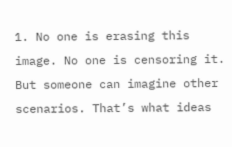1. No one is erasing this image. No one is censoring it. But someone can imagine other scenarios. That’s what ideas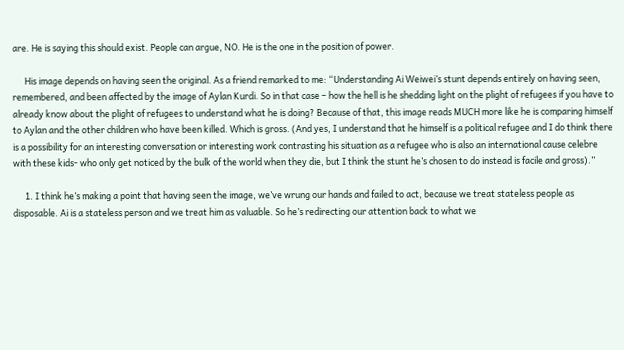are. He is saying this should exist. People can argue, NO. He is the one in the position of power.

      His image depends on having seen the original. As a friend remarked to me: “Understanding Ai Weiwei’s stunt depends entirely on having seen, remembered, and been affected by the image of Aylan Kurdi. So in that case – how the hell is he shedding light on the plight of refugees if you have to already know about the plight of refugees to understand what he is doing? Because of that, this image reads MUCH more like he is comparing himself to Aylan and the other children who have been killed. Which is gross. (And yes, I understand that he himself is a political refugee and I do think there is a possibility for an interesting conversation or interesting work contrasting his situation as a refugee who is also an international cause celebre with these kids- who only get noticed by the bulk of the world when they die, but I think the stunt he’s chosen to do instead is facile and gross).”

      1. I think he’s making a point that having seen the image, we’ve wrung our hands and failed to act, because we treat stateless people as disposable. Ai is a stateless person and we treat him as valuable. So he’s redirecting our attention back to what we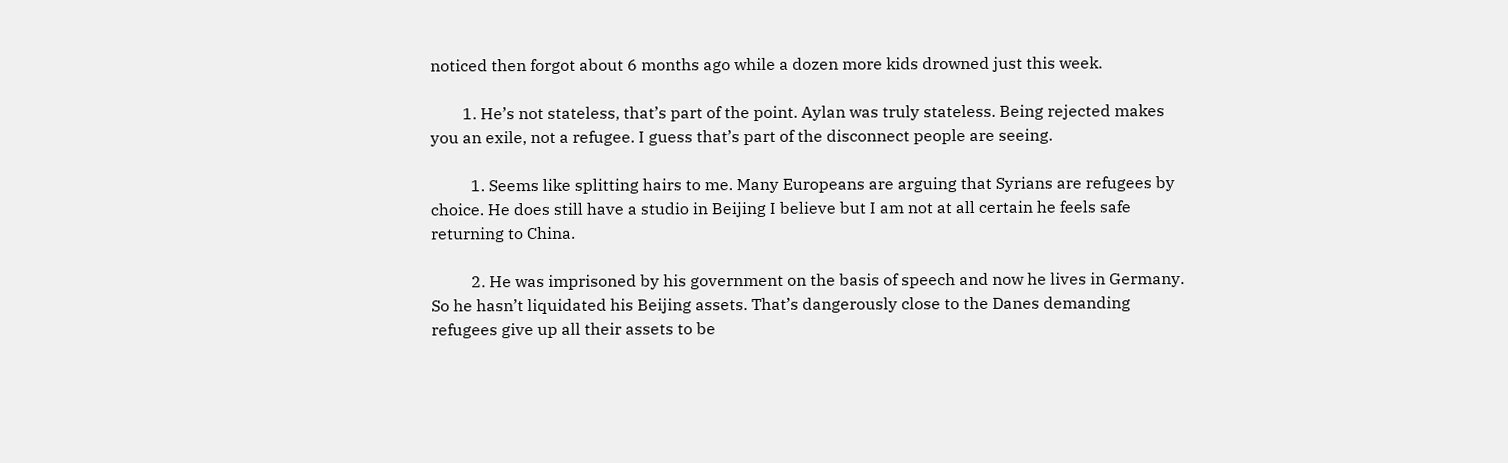noticed then forgot about 6 months ago while a dozen more kids drowned just this week.

        1. He’s not stateless, that’s part of the point. Aylan was truly stateless. Being rejected makes you an exile, not a refugee. I guess that’s part of the disconnect people are seeing.

          1. Seems like splitting hairs to me. Many Europeans are arguing that Syrians are refugees by choice. He does still have a studio in Beijing I believe but I am not at all certain he feels safe returning to China.

          2. He was imprisoned by his government on the basis of speech and now he lives in Germany. So he hasn’t liquidated his Beijing assets. That’s dangerously close to the Danes demanding refugees give up all their assets to be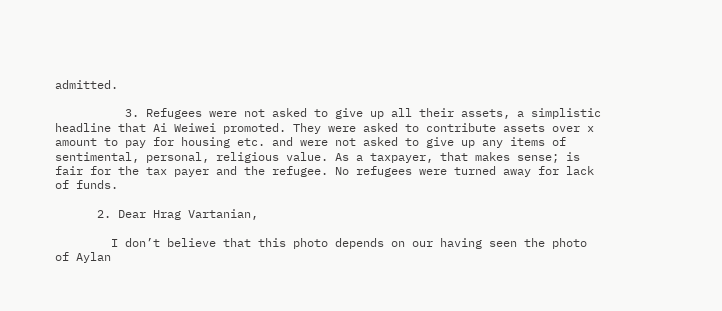admitted.

          3. Refugees were not asked to give up all their assets, a simplistic headline that Ai Weiwei promoted. They were asked to contribute assets over x amount to pay for housing etc. and were not asked to give up any items of sentimental, personal, religious value. As a taxpayer, that makes sense; is fair for the tax payer and the refugee. No refugees were turned away for lack of funds.

      2. Dear Hrag Vartanian,

        I don’t believe that this photo depends on our having seen the photo of Aylan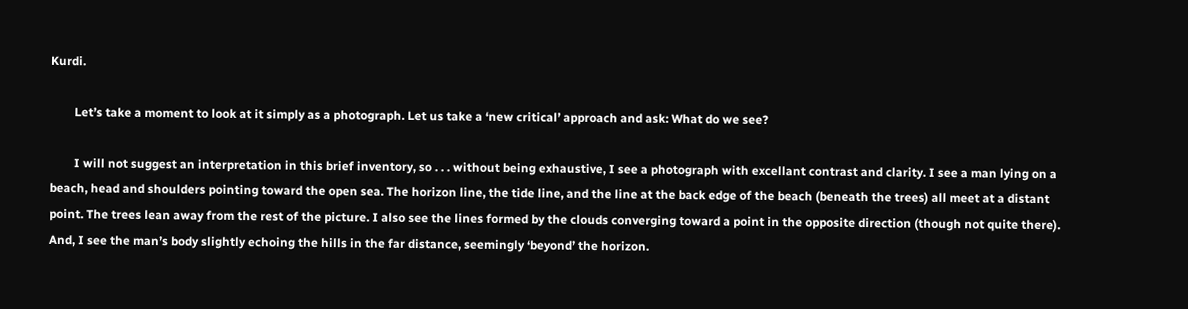Kurdi.

        Let’s take a moment to look at it simply as a photograph. Let us take a ‘new critical’ approach and ask: What do we see?

        I will not suggest an interpretation in this brief inventory, so . . . without being exhaustive, I see a photograph with excellant contrast and clarity. I see a man lying on a beach, head and shoulders pointing toward the open sea. The horizon line, the tide line, and the line at the back edge of the beach (beneath the trees) all meet at a distant point. The trees lean away from the rest of the picture. I also see the lines formed by the clouds converging toward a point in the opposite direction (though not quite there). And, I see the man’s body slightly echoing the hills in the far distance, seemingly ‘beyond’ the horizon.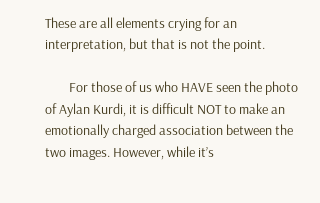These are all elements crying for an interpretation, but that is not the point.

        For those of us who HAVE seen the photo of Aylan Kurdi, it is difficult NOT to make an emotionally charged association between the two images. However, while it’s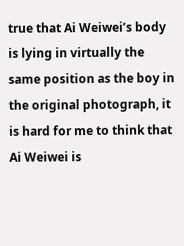true that Ai Weiwei’s body is lying in virtually the same position as the boy in the original photograph, it is hard for me to think that Ai Weiwei is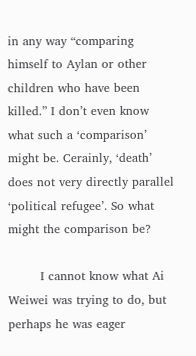in any way “comparing himself to Aylan or other children who have been killed.” I don’t even know what such a ‘comparison’ might be. Cerainly, ‘death’ does not very directly parallel ‘political refugee’. So what might the comparison be?

        I cannot know what Ai Weiwei was trying to do, but perhaps he was eager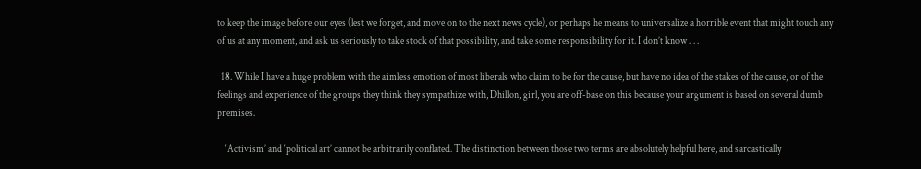to keep the image before our eyes (lest we forget, and move on to the next news cycle), or perhaps he means to universalize a horrible event that might touch any of us at any moment, and ask us seriously to take stock of that possibility, and take some responsibility for it. I don’t know . . .

  18. While I have a huge problem with the aimless emotion of most liberals who claim to be for the cause, but have no idea of the stakes of the cause, or of the feelings and experience of the groups they think they sympathize with, Dhillon, girl, you are off-base on this because your argument is based on several dumb premises.

    ‘Activism’ and ‘political art’ cannot be arbitrarily conflated. The distinction between those two terms are absolutely helpful here, and sarcastically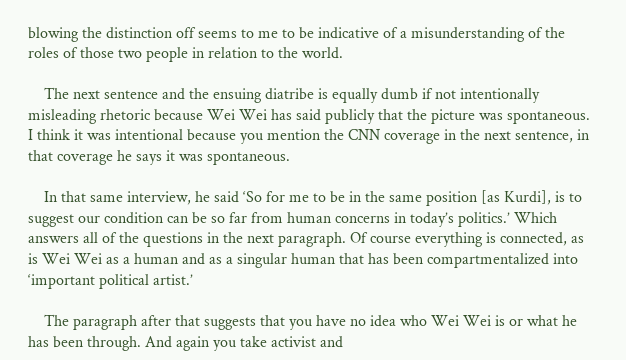blowing the distinction off seems to me to be indicative of a misunderstanding of the roles of those two people in relation to the world.

    The next sentence and the ensuing diatribe is equally dumb if not intentionally misleading rhetoric because Wei Wei has said publicly that the picture was spontaneous. I think it was intentional because you mention the CNN coverage in the next sentence, in that coverage he says it was spontaneous.

    In that same interview, he said ‘So for me to be in the same position [as Kurdi], is to suggest our condition can be so far from human concerns in today’s politics.’ Which answers all of the questions in the next paragraph. Of course everything is connected, as is Wei Wei as a human and as a singular human that has been compartmentalized into ‘important political artist.’

    The paragraph after that suggests that you have no idea who Wei Wei is or what he has been through. And again you take activist and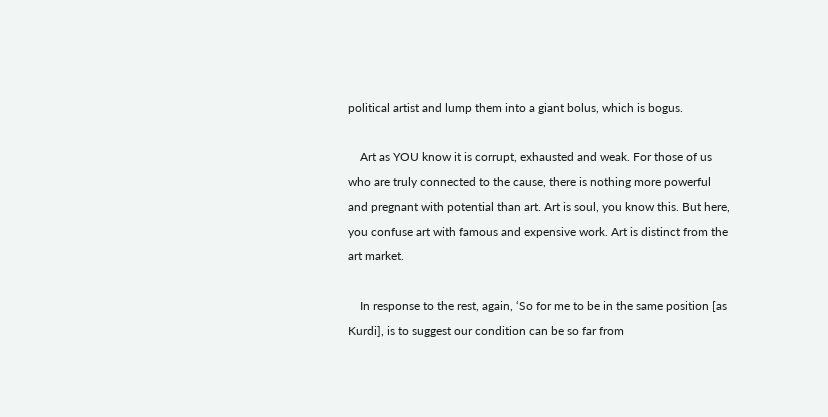political artist and lump them into a giant bolus, which is bogus.

    Art as YOU know it is corrupt, exhausted and weak. For those of us who are truly connected to the cause, there is nothing more powerful and pregnant with potential than art. Art is soul, you know this. But here, you confuse art with famous and expensive work. Art is distinct from the art market.

    In response to the rest, again, ‘So for me to be in the same position [as Kurdi], is to suggest our condition can be so far from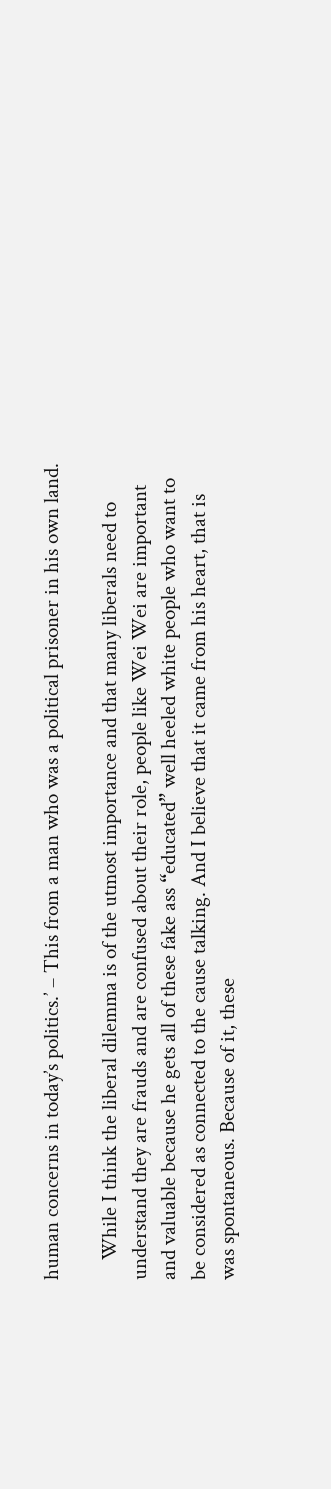human concerns in today’s politics.’ – This from a man who was a political prisoner in his own land.

    While I think the liberal dilemma is of the utmost importance and that many liberals need to understand they are frauds and are confused about their role, people like Wei Wei are important and valuable because he gets all of these fake ass “educated” well heeled white people who want to be considered as connected to the cause talking. And I believe that it came from his heart, that is was spontaneous. Because of it, these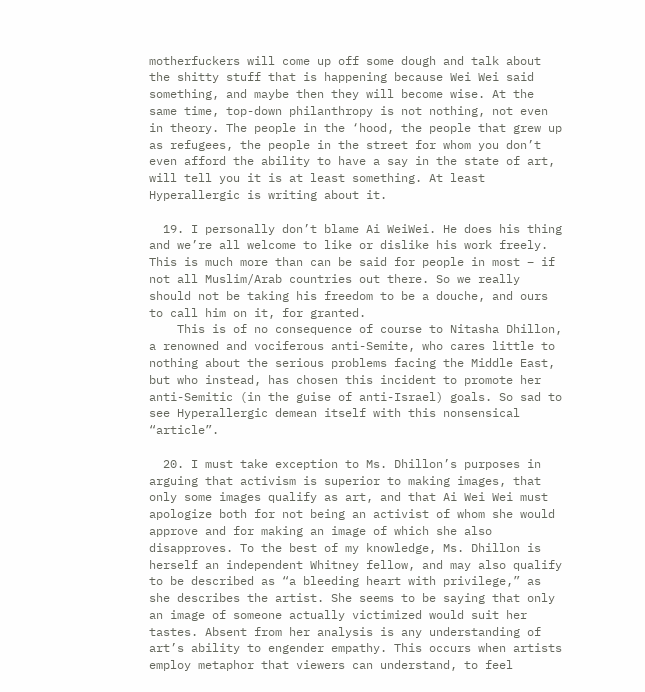motherfuckers will come up off some dough and talk about the shitty stuff that is happening because Wei Wei said something, and maybe then they will become wise. At the same time, top-down philanthropy is not nothing, not even in theory. The people in the ‘hood, the people that grew up as refugees, the people in the street for whom you don’t even afford the ability to have a say in the state of art, will tell you it is at least something. At least Hyperallergic is writing about it.

  19. I personally don’t blame Ai WeiWei. He does his thing and we’re all welcome to like or dislike his work freely. This is much more than can be said for people in most – if not all Muslim/Arab countries out there. So we really should not be taking his freedom to be a douche, and ours to call him on it, for granted.
    This is of no consequence of course to Nitasha Dhillon, a renowned and vociferous anti-Semite, who cares little to nothing about the serious problems facing the Middle East, but who instead, has chosen this incident to promote her anti-Semitic (in the guise of anti-Israel) goals. So sad to see Hyperallergic demean itself with this nonsensical “article”.

  20. I must take exception to Ms. Dhillon’s purposes in arguing that activism is superior to making images, that only some images qualify as art, and that Ai Wei Wei must apologize both for not being an activist of whom she would approve and for making an image of which she also disapproves. To the best of my knowledge, Ms. Dhillon is herself an independent Whitney fellow, and may also qualify to be described as “a bleeding heart with privilege,” as she describes the artist. She seems to be saying that only an image of someone actually victimized would suit her tastes. Absent from her analysis is any understanding of art’s ability to engender empathy. This occurs when artists employ metaphor that viewers can understand, to feel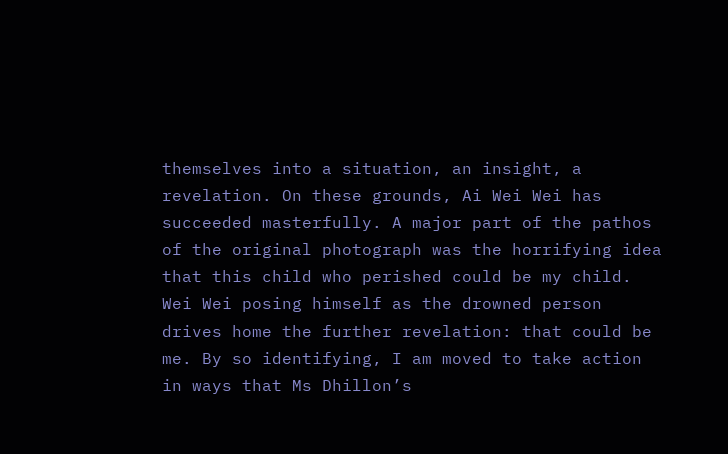themselves into a situation, an insight, a revelation. On these grounds, Ai Wei Wei has succeeded masterfully. A major part of the pathos of the original photograph was the horrifying idea that this child who perished could be my child. Wei Wei posing himself as the drowned person drives home the further revelation: that could be me. By so identifying, I am moved to take action in ways that Ms Dhillon’s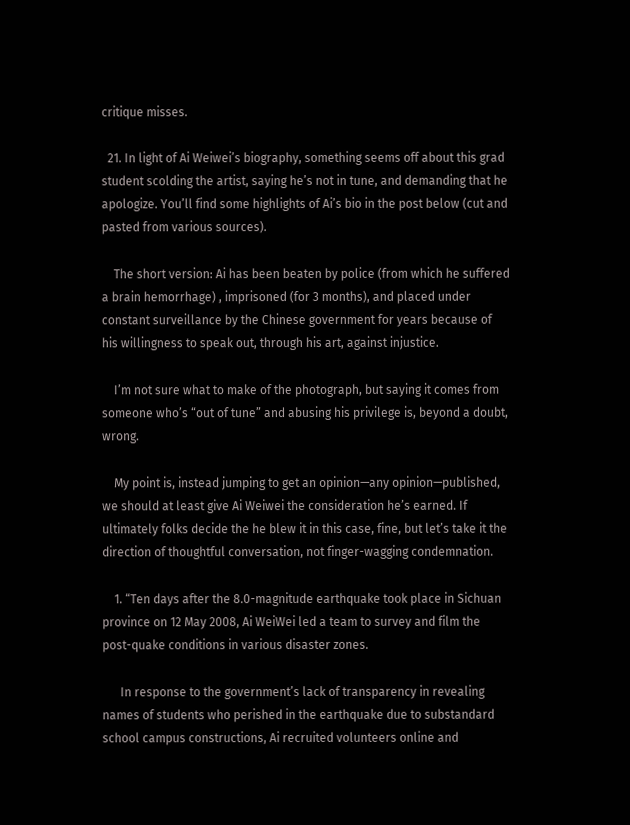critique misses.

  21. In light of Ai Weiwei’s biography, something seems off about this grad student scolding the artist, saying he’s not in tune, and demanding that he apologize. You’ll find some highlights of Ai’s bio in the post below (cut and pasted from various sources).

    The short version: Ai has been beaten by police (from which he suffered a brain hemorrhage) , imprisoned (for 3 months), and placed under constant surveillance by the Chinese government for years because of his willingness to speak out, through his art, against injustice.

    I’m not sure what to make of the photograph, but saying it comes from someone who’s “out of tune” and abusing his privilege is, beyond a doubt, wrong.

    My point is, instead jumping to get an opinion—any opinion—published, we should at least give Ai Weiwei the consideration he’s earned. If ultimately folks decide the he blew it in this case, fine, but let’s take it the direction of thoughtful conversation, not finger-wagging condemnation.

    1. “Ten days after the 8.0-magnitude earthquake took place in Sichuan province on 12 May 2008, Ai WeiWei led a team to survey and film the post-quake conditions in various disaster zones.

      In response to the government’s lack of transparency in revealing names of students who perished in the earthquake due to substandard school campus constructions, Ai recruited volunteers online and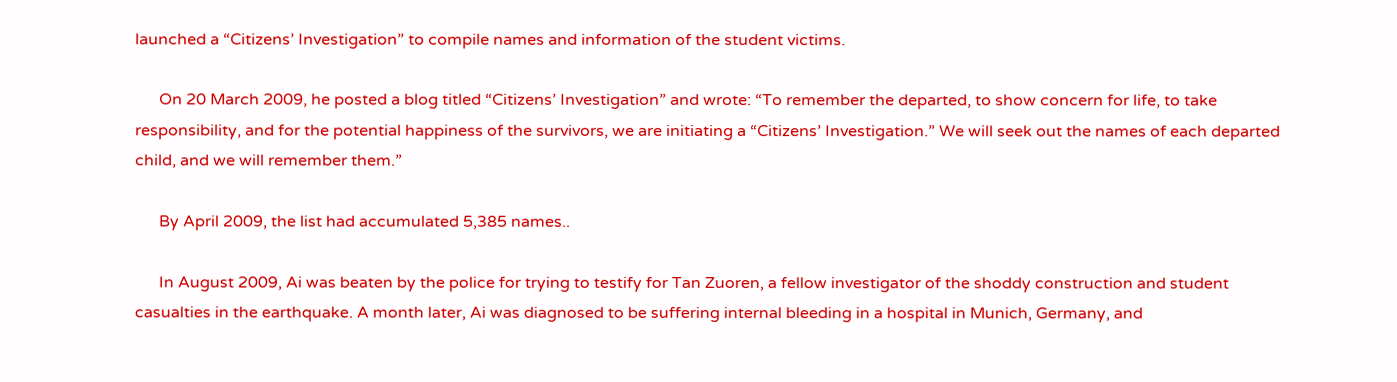launched a “Citizens’ Investigation” to compile names and information of the student victims.

      On 20 March 2009, he posted a blog titled “Citizens’ Investigation” and wrote: “To remember the departed, to show concern for life, to take responsibility, and for the potential happiness of the survivors, we are initiating a “Citizens’ Investigation.” We will seek out the names of each departed child, and we will remember them.”

      By April 2009, the list had accumulated 5,385 names..

      In August 2009, Ai was beaten by the police for trying to testify for Tan Zuoren, a fellow investigator of the shoddy construction and student casualties in the earthquake. A month later, Ai was diagnosed to be suffering internal bleeding in a hospital in Munich, Germany, and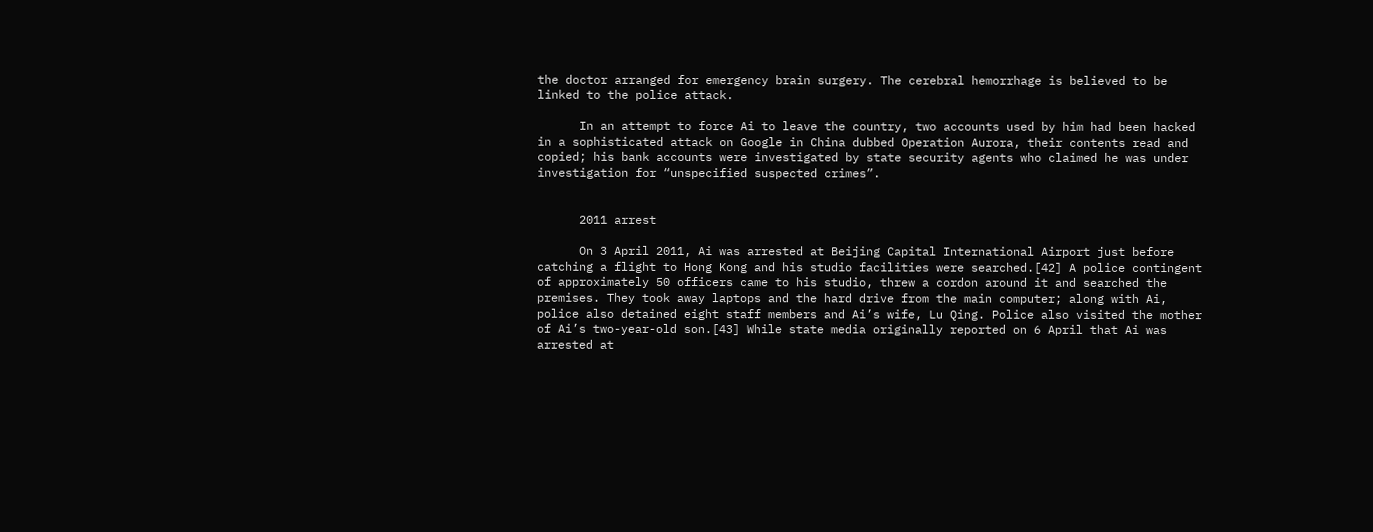the doctor arranged for emergency brain surgery. The cerebral hemorrhage is believed to be linked to the police attack.

      In an attempt to force Ai to leave the country, two accounts used by him had been hacked in a sophisticated attack on Google in China dubbed Operation Aurora, their contents read and copied; his bank accounts were investigated by state security agents who claimed he was under investigation for “unspecified suspected crimes”.


      2011 arrest

      On 3 April 2011, Ai was arrested at Beijing Capital International Airport just before catching a flight to Hong Kong and his studio facilities were searched.[42] A police contingent of approximately 50 officers came to his studio, threw a cordon around it and searched the premises. They took away laptops and the hard drive from the main computer; along with Ai, police also detained eight staff members and Ai’s wife, Lu Qing. Police also visited the mother of Ai’s two-year-old son.[43] While state media originally reported on 6 April that Ai was arrested at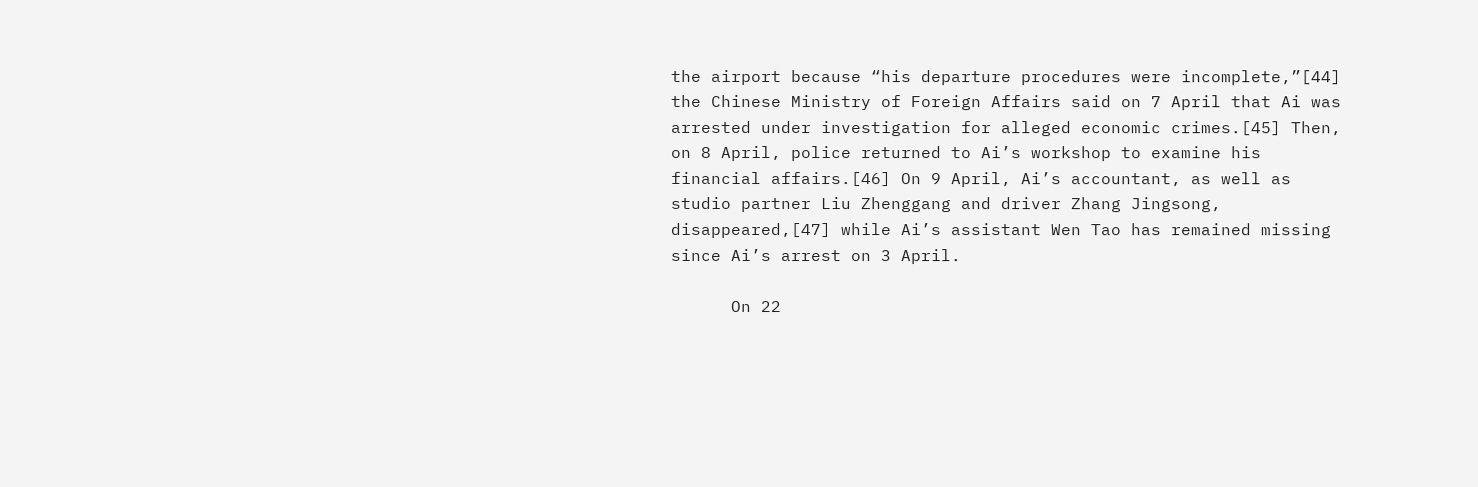the airport because “his departure procedures were incomplete,”[44] the Chinese Ministry of Foreign Affairs said on 7 April that Ai was arrested under investigation for alleged economic crimes.[45] Then, on 8 April, police returned to Ai’s workshop to examine his financial affairs.[46] On 9 April, Ai’s accountant, as well as studio partner Liu Zhenggang and driver Zhang Jingsong, disappeared,[47] while Ai’s assistant Wen Tao has remained missing since Ai’s arrest on 3 April.

      On 22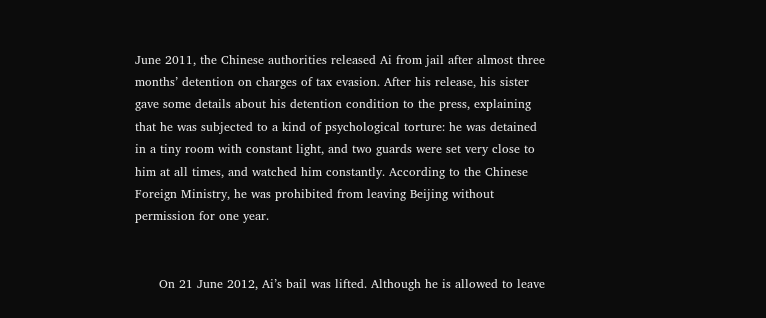June 2011, the Chinese authorities released Ai from jail after almost three months’ detention on charges of tax evasion. After his release, his sister gave some details about his detention condition to the press, explaining that he was subjected to a kind of psychological torture: he was detained in a tiny room with constant light, and two guards were set very close to him at all times, and watched him constantly. According to the Chinese Foreign Ministry, he was prohibited from leaving Beijing without permission for one year.


      On 21 June 2012, Ai’s bail was lifted. Although he is allowed to leave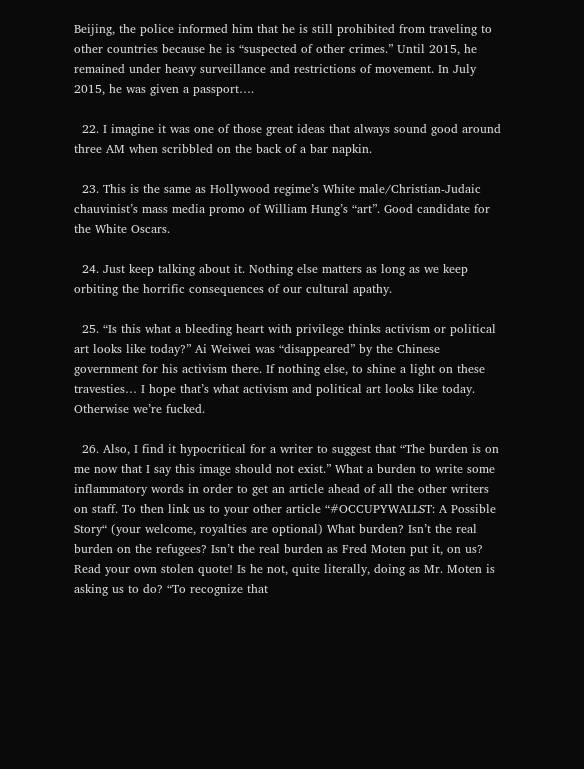Beijing, the police informed him that he is still prohibited from traveling to other countries because he is “suspected of other crimes.” Until 2015, he remained under heavy surveillance and restrictions of movement. In July 2015, he was given a passport….

  22. I imagine it was one of those great ideas that always sound good around three AM when scribbled on the back of a bar napkin.

  23. This is the same as Hollywood regime’s White male/Christian-Judaic chauvinist’s mass media promo of William Hung’s “art”. Good candidate for the White Oscars.

  24. Just keep talking about it. Nothing else matters as long as we keep orbiting the horrific consequences of our cultural apathy.

  25. “Is this what a bleeding heart with privilege thinks activism or political art looks like today?” Ai Weiwei was “disappeared” by the Chinese government for his activism there. If nothing else, to shine a light on these travesties… I hope that’s what activism and political art looks like today. Otherwise we’re fucked.

  26. Also, I find it hypocritical for a writer to suggest that “The burden is on me now that I say this image should not exist.” What a burden to write some inflammatory words in order to get an article ahead of all the other writers on staff. To then link us to your other article “#OCCUPYWALLST: A Possible Story“ (your welcome, royalties are optional) What burden? Isn’t the real burden on the refugees? Isn’t the real burden as Fred Moten put it, on us? Read your own stolen quote! Is he not, quite literally, doing as Mr. Moten is asking us to do? “To recognize that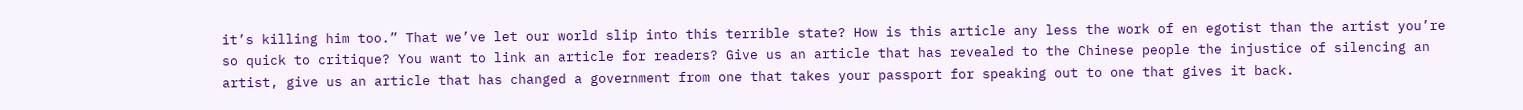it’s killing him too.” That we’ve let our world slip into this terrible state? How is this article any less the work of en egotist than the artist you’re so quick to critique? You want to link an article for readers? Give us an article that has revealed to the Chinese people the injustice of silencing an artist, give us an article that has changed a government from one that takes your passport for speaking out to one that gives it back.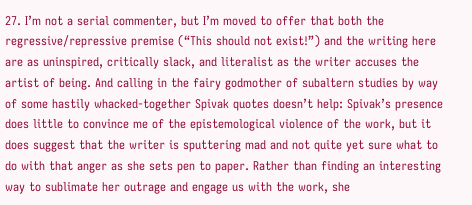27. I’m not a serial commenter, but I’m moved to offer that both the regressive/repressive premise (“This should not exist!”) and the writing here are as uninspired, critically slack, and literalist as the writer accuses the artist of being. And calling in the fairy godmother of subaltern studies by way of some hastily whacked-together Spivak quotes doesn’t help: Spivak’s presence does little to convince me of the epistemological violence of the work, but it does suggest that the writer is sputtering mad and not quite yet sure what to do with that anger as she sets pen to paper. Rather than finding an interesting way to sublimate her outrage and engage us with the work, she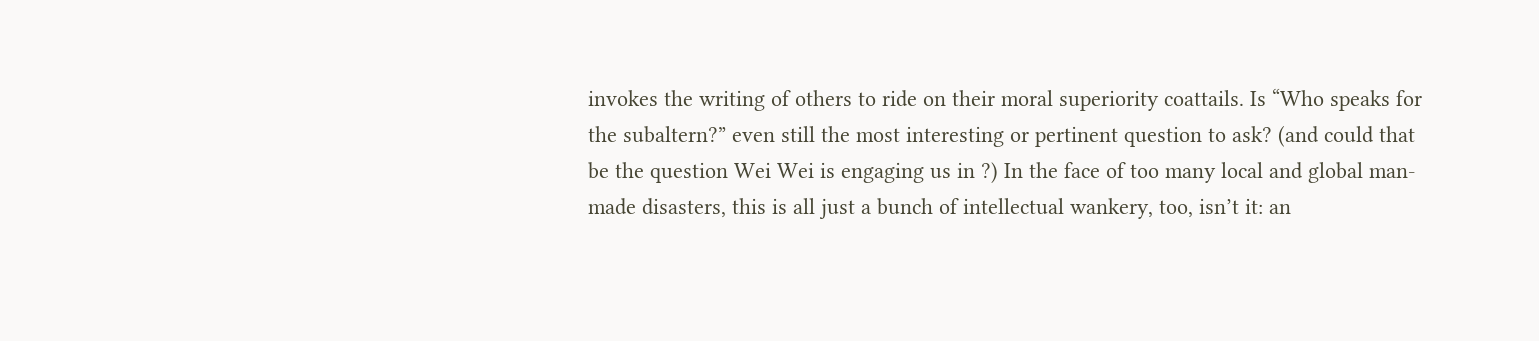invokes the writing of others to ride on their moral superiority coattails. Is “Who speaks for the subaltern?” even still the most interesting or pertinent question to ask? (and could that be the question Wei Wei is engaging us in ?) In the face of too many local and global man-made disasters, this is all just a bunch of intellectual wankery, too, isn’t it: an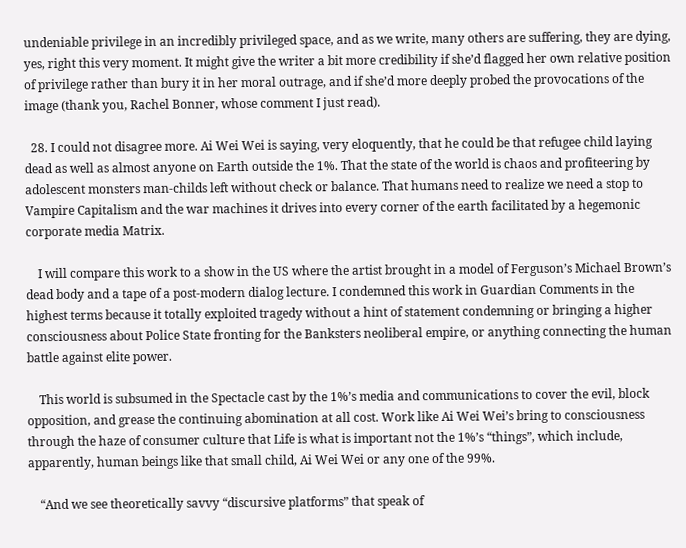undeniable privilege in an incredibly privileged space, and as we write, many others are suffering, they are dying, yes, right this very moment. It might give the writer a bit more credibility if she’d flagged her own relative position of privilege rather than bury it in her moral outrage, and if she’d more deeply probed the provocations of the image (thank you, Rachel Bonner, whose comment I just read).

  28. I could not disagree more. Ai Wei Wei is saying, very eloquently, that he could be that refugee child laying dead as well as almost anyone on Earth outside the 1%. That the state of the world is chaos and profiteering by adolescent monsters man-childs left without check or balance. That humans need to realize we need a stop to Vampire Capitalism and the war machines it drives into every corner of the earth facilitated by a hegemonic corporate media Matrix.

    I will compare this work to a show in the US where the artist brought in a model of Ferguson’s Michael Brown’s dead body and a tape of a post-modern dialog lecture. I condemned this work in Guardian Comments in the highest terms because it totally exploited tragedy without a hint of statement condemning or bringing a higher consciousness about Police State fronting for the Banksters neoliberal empire, or anything connecting the human battle against elite power.

    This world is subsumed in the Spectacle cast by the 1%’s media and communications to cover the evil, block opposition, and grease the continuing abomination at all cost. Work like Ai Wei Wei’s bring to consciousness through the haze of consumer culture that Life is what is important not the 1%’s “things”, which include, apparently, human beings like that small child, Ai Wei Wei or any one of the 99%.

    “And we see theoretically savvy “discursive platforms” that speak of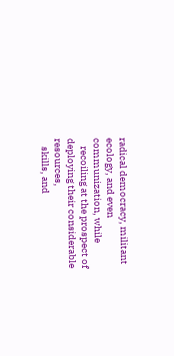radical democracy, militant ecology, and even communization, while
    recoiling at the prospect of deploying their considerable resources,
    skills, and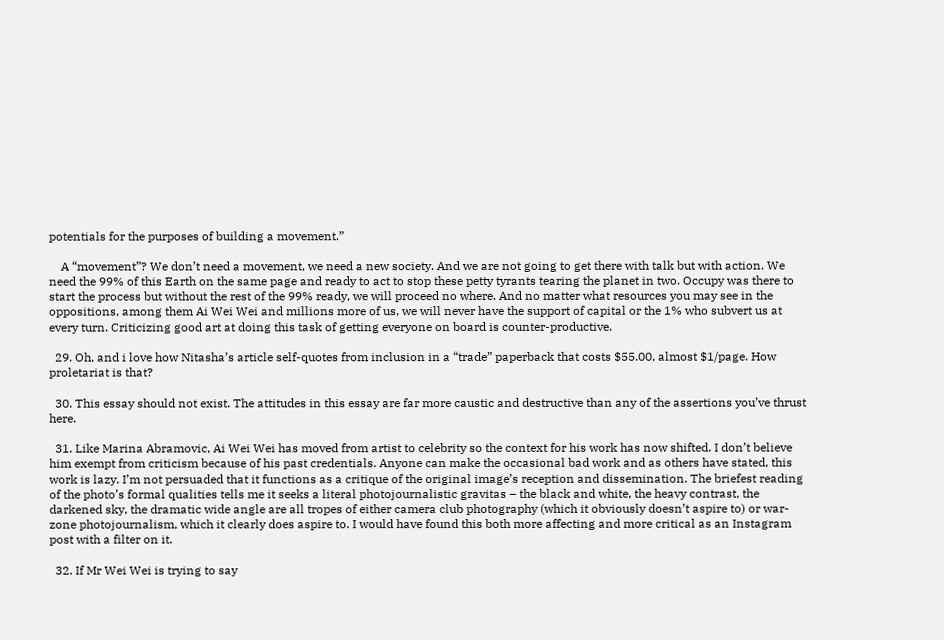potentials for the purposes of building a movement.”

    A “movement”? We don’t need a movement, we need a new society. And we are not going to get there with talk but with action. We need the 99% of this Earth on the same page and ready to act to stop these petty tyrants tearing the planet in two. Occupy was there to start the process but without the rest of the 99% ready, we will proceed no where. And no matter what resources you may see in the oppositions, among them Ai Wei Wei and millions more of us, we will never have the support of capital or the 1% who subvert us at every turn. Criticizing good art at doing this task of getting everyone on board is counter-productive.

  29. Oh, and i love how Nitasha’s article self-quotes from inclusion in a “trade” paperback that costs $55.00, almost $1/page. How proletariat is that?

  30. This essay should not exist. The attitudes in this essay are far more caustic and destructive than any of the assertions you’ve thrust here.

  31. Like Marina Abramovic, Ai Wei Wei has moved from artist to celebrity so the context for his work has now shifted. I don’t believe him exempt from criticism because of his past credentials. Anyone can make the occasional bad work and as others have stated, this work is lazy. I’m not persuaded that it functions as a critique of the original image’s reception and dissemination. The briefest reading of the photo’s formal qualities tells me it seeks a literal photojournalistic gravitas – the black and white, the heavy contrast, the darkened sky, the dramatic wide angle are all tropes of either camera club photography (which it obviously doesn’t aspire to) or war-zone photojournalism, which it clearly does aspire to. I would have found this both more affecting and more critical as an Instagram post with a filter on it.

  32. If Mr Wei Wei is trying to say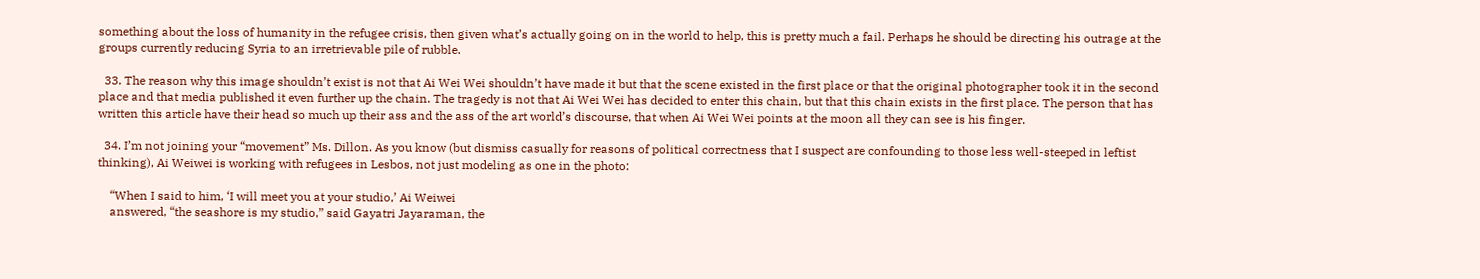something about the loss of humanity in the refugee crisis, then given what’s actually going on in the world to help, this is pretty much a fail. Perhaps he should be directing his outrage at the groups currently reducing Syria to an irretrievable pile of rubble.

  33. The reason why this image shouldn’t exist is not that Ai Wei Wei shouldn’t have made it but that the scene existed in the first place or that the original photographer took it in the second place and that media published it even further up the chain. The tragedy is not that Ai Wei Wei has decided to enter this chain, but that this chain exists in the first place. The person that has written this article have their head so much up their ass and the ass of the art world’s discourse, that when Ai Wei Wei points at the moon all they can see is his finger.

  34. I’m not joining your “movement” Ms. Dillon. As you know (but dismiss casually for reasons of political correctness that I suspect are confounding to those less well-steeped in leftist thinking), Ai Weiwei is working with refugees in Lesbos, not just modeling as one in the photo:

    “When I said to him, ‘I will meet you at your studio,’ Ai Weiwei
    answered, “the seashore is my studio,” said Gayatri Jayaraman, the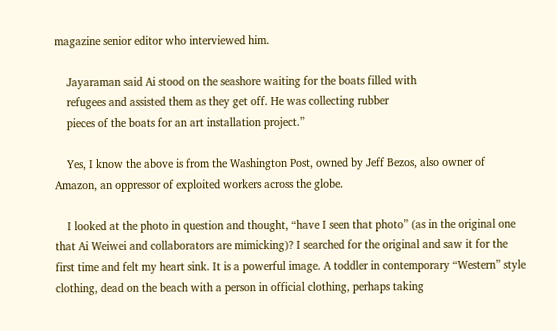magazine senior editor who interviewed him.

    Jayaraman said Ai stood on the seashore waiting for the boats filled with
    refugees and assisted them as they get off. He was collecting rubber
    pieces of the boats for an art installation project.”

    Yes, I know the above is from the Washington Post, owned by Jeff Bezos, also owner of Amazon, an oppressor of exploited workers across the globe.

    I looked at the photo in question and thought, “have I seen that photo” (as in the original one that Ai Weiwei and collaborators are mimicking)? I searched for the original and saw it for the first time and felt my heart sink. It is a powerful image. A toddler in contemporary “Western” style clothing, dead on the beach with a person in official clothing, perhaps taking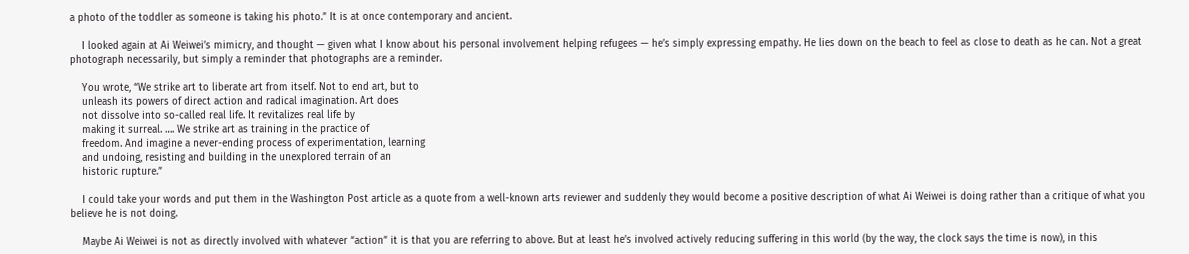a photo of the toddler as someone is taking his photo.” It is at once contemporary and ancient.

    I looked again at Ai Weiwei’s mimicry, and thought — given what I know about his personal involvement helping refugees — he’s simply expressing empathy. He lies down on the beach to feel as close to death as he can. Not a great photograph necessarily, but simply a reminder that photographs are a reminder.

    You wrote, “We strike art to liberate art from itself. Not to end art, but to
    unleash its powers of direct action and radical imagination. Art does
    not dissolve into so-called real life. It revitalizes real life by
    making it surreal. …. We strike art as training in the practice of
    freedom. And imagine a never-ending process of experimentation, learning
    and undoing, resisting and building in the unexplored terrain of an
    historic rupture.”

    I could take your words and put them in the Washington Post article as a quote from a well-known arts reviewer and suddenly they would become a positive description of what Ai Weiwei is doing rather than a critique of what you believe he is not doing.

    Maybe Ai Weiwei is not as directly involved with whatever “action” it is that you are referring to above. But at least he’s involved actively reducing suffering in this world (by the way, the clock says the time is now), in this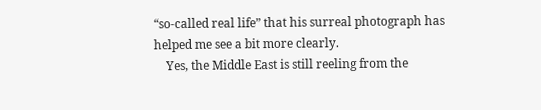“so-called real life” that his surreal photograph has helped me see a bit more clearly.
    Yes, the Middle East is still reeling from the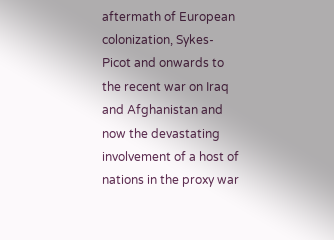aftermath of European colonization, Sykes-Picot and onwards to the recent war on Iraq and Afghanistan and now the devastating involvement of a host of nations in the proxy war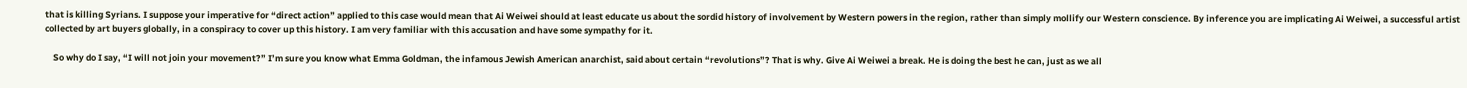that is killing Syrians. I suppose your imperative for “direct action” applied to this case would mean that Ai Weiwei should at least educate us about the sordid history of involvement by Western powers in the region, rather than simply mollify our Western conscience. By inference you are implicating Ai Weiwei, a successful artist collected by art buyers globally, in a conspiracy to cover up this history. I am very familiar with this accusation and have some sympathy for it.

    So why do I say, “I will not join your movement?” I’m sure you know what Emma Goldman, the infamous Jewish American anarchist, said about certain “revolutions”? That is why. Give Ai Weiwei a break. He is doing the best he can, just as we all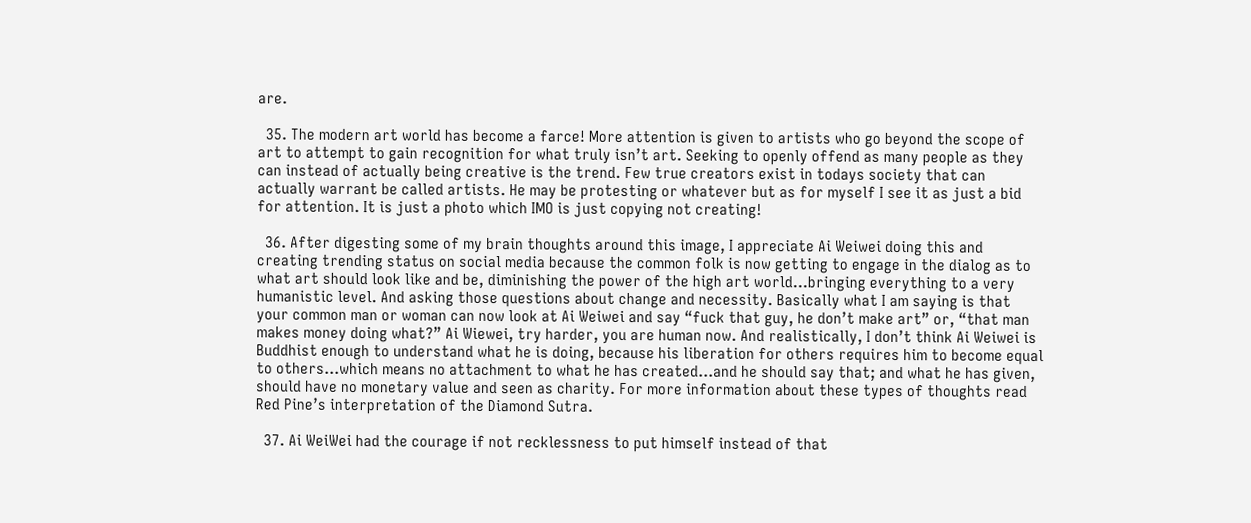are.

  35. The modern art world has become a farce! More attention is given to artists who go beyond the scope of art to attempt to gain recognition for what truly isn’t art. Seeking to openly offend as many people as they can instead of actually being creative is the trend. Few true creators exist in todays society that can actually warrant be called artists. He may be protesting or whatever but as for myself I see it as just a bid for attention. It is just a photo which IMO is just copying not creating!

  36. After digesting some of my brain thoughts around this image, I appreciate Ai Weiwei doing this and creating trending status on social media because the common folk is now getting to engage in the dialog as to what art should look like and be, diminishing the power of the high art world…bringing everything to a very humanistic level. And asking those questions about change and necessity. Basically what I am saying is that your common man or woman can now look at Ai Weiwei and say “fuck that guy, he don’t make art” or, “that man makes money doing what?” Ai Wiewei, try harder, you are human now. And realistically, I don’t think Ai Weiwei is Buddhist enough to understand what he is doing, because his liberation for others requires him to become equal to others…which means no attachment to what he has created…and he should say that; and what he has given, should have no monetary value and seen as charity. For more information about these types of thoughts read Red Pine’s interpretation of the Diamond Sutra.

  37. Ai WeiWei had the courage if not recklessness to put himself instead of that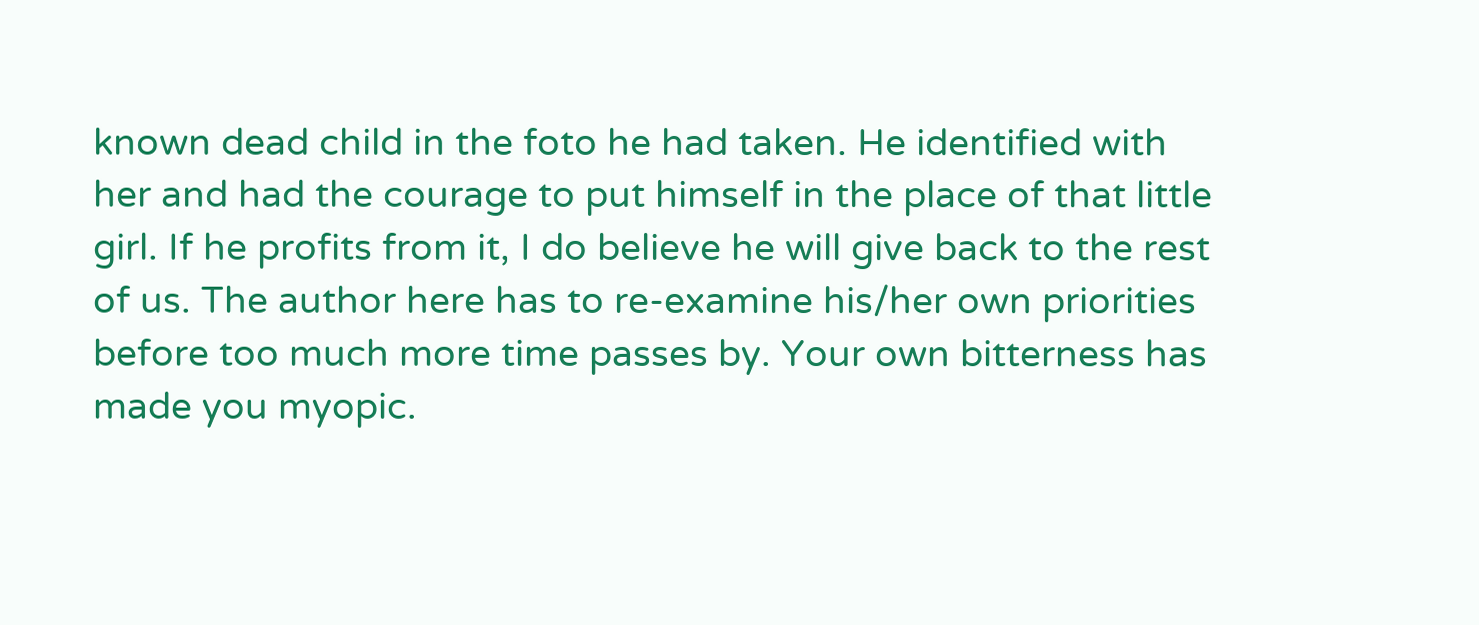known dead child in the foto he had taken. He identified with her and had the courage to put himself in the place of that little girl. If he profits from it, I do believe he will give back to the rest of us. The author here has to re-examine his/her own priorities before too much more time passes by. Your own bitterness has made you myopic.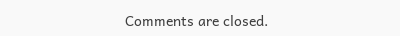Comments are closed.